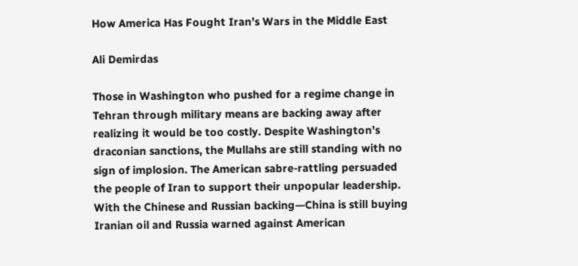How America Has Fought Iran’s Wars in the Middle East

Ali Demirdas

Those in Washington who pushed for a regime change in Tehran through military means are backing away after realizing it would be too costly. Despite Washington’s draconian sanctions, the Mullahs are still standing with no sign of implosion. The American sabre-rattling persuaded the people of Iran to support their unpopular leadership. With the Chinese and Russian backing—China is still buying Iranian oil and Russia warned against American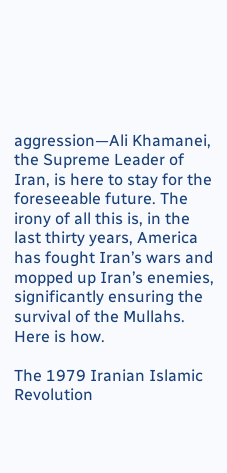aggression—Ali Khamanei, the Supreme Leader of Iran, is here to stay for the foreseeable future. The irony of all this is, in the last thirty years, America has fought Iran’s wars and mopped up Iran’s enemies, significantly ensuring the survival of the Mullahs. Here is how.

The 1979 Iranian Islamic Revolution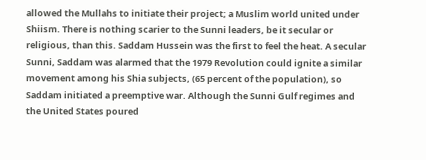allowed the Mullahs to initiate their project; a Muslim world united under Shiism. There is nothing scarier to the Sunni leaders, be it secular or religious, than this. Saddam Hussein was the first to feel the heat. A secular Sunni, Saddam was alarmed that the 1979 Revolution could ignite a similar movement among his Shia subjects, (65 percent of the population), so Saddam initiated a preemptive war. Although the Sunni Gulf regimes and the United States poured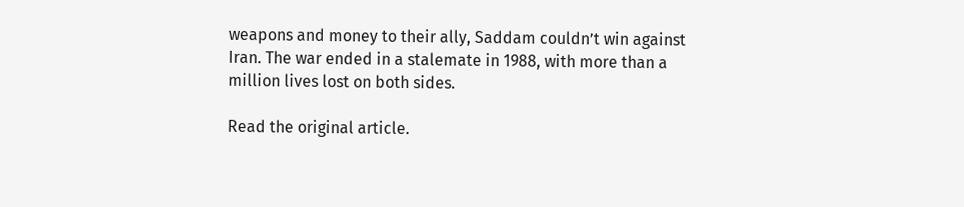weapons and money to their ally, Saddam couldn’t win against Iran. The war ended in a stalemate in 1988, with more than a million lives lost on both sides.

Read the original article.